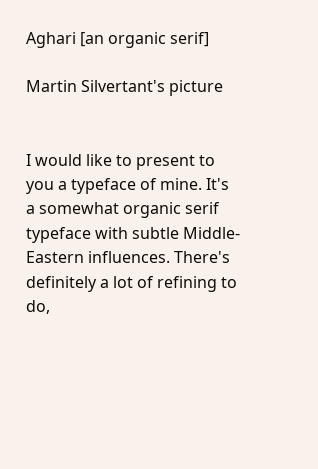Aghari [an organic serif]

Martin Silvertant's picture


I would like to present to you a typeface of mine. It's a somewhat organic serif typeface with subtle Middle-Eastern influences. There's definitely a lot of refining to do,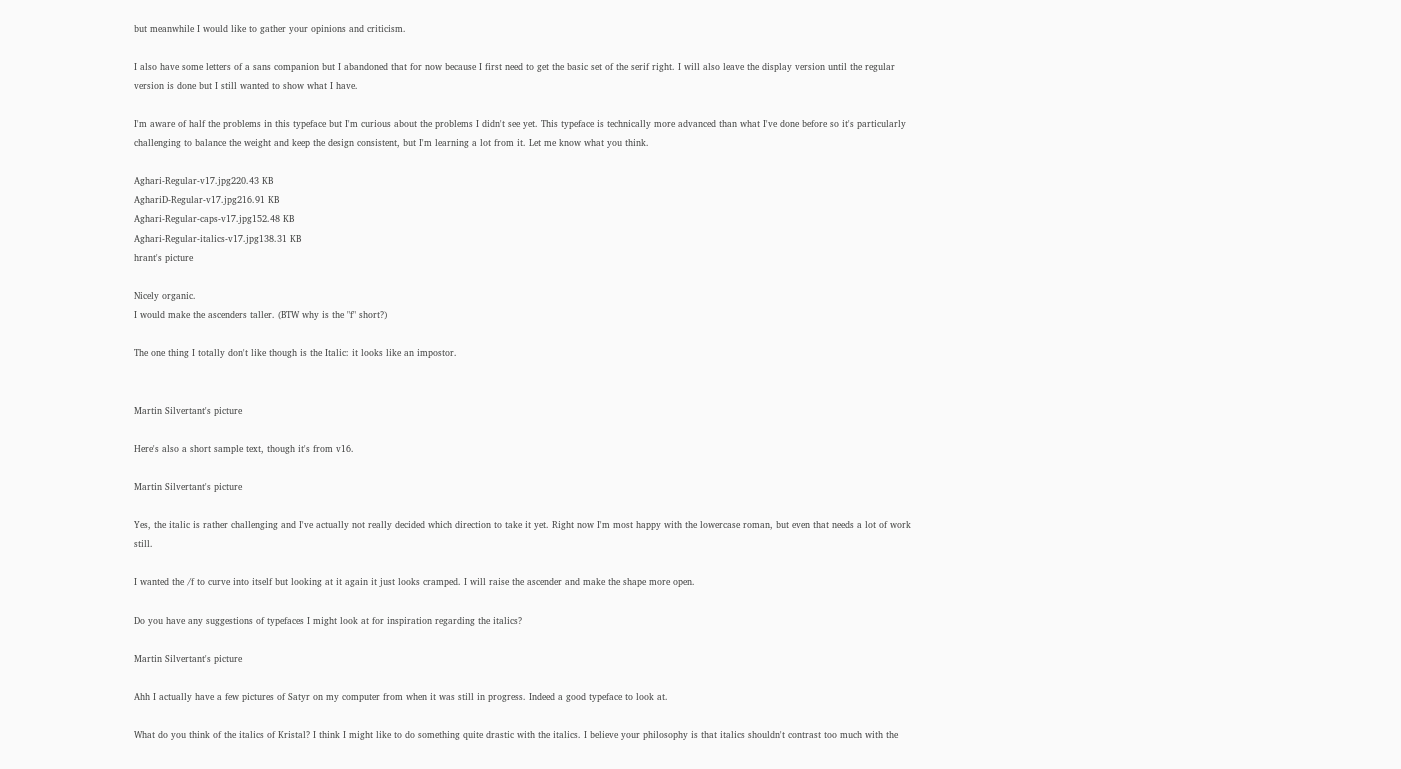but meanwhile I would like to gather your opinions and criticism.

I also have some letters of a sans companion but I abandoned that for now because I first need to get the basic set of the serif right. I will also leave the display version until the regular version is done but I still wanted to show what I have.

I'm aware of half the problems in this typeface but I'm curious about the problems I didn't see yet. This typeface is technically more advanced than what I've done before so it's particularly challenging to balance the weight and keep the design consistent, but I'm learning a lot from it. Let me know what you think.

Aghari-Regular-v17.jpg220.43 KB
AghariD-Regular-v17.jpg216.91 KB
Aghari-Regular-caps-v17.jpg152.48 KB
Aghari-Regular-italics-v17.jpg138.31 KB
hrant's picture

Nicely organic.
I would make the ascenders taller. (BTW why is the "f" short?)

The one thing I totally don't like though is the Italic: it looks like an impostor.


Martin Silvertant's picture

Here's also a short sample text, though it's from v16.

Martin Silvertant's picture

Yes, the italic is rather challenging and I've actually not really decided which direction to take it yet. Right now I'm most happy with the lowercase roman, but even that needs a lot of work still.

I wanted the /f to curve into itself but looking at it again it just looks cramped. I will raise the ascender and make the shape more open.

Do you have any suggestions of typefaces I might look at for inspiration regarding the italics?

Martin Silvertant's picture

Ahh I actually have a few pictures of Satyr on my computer from when it was still in progress. Indeed a good typeface to look at.

What do you think of the italics of Kristal? I think I might like to do something quite drastic with the italics. I believe your philosophy is that italics shouldn't contrast too much with the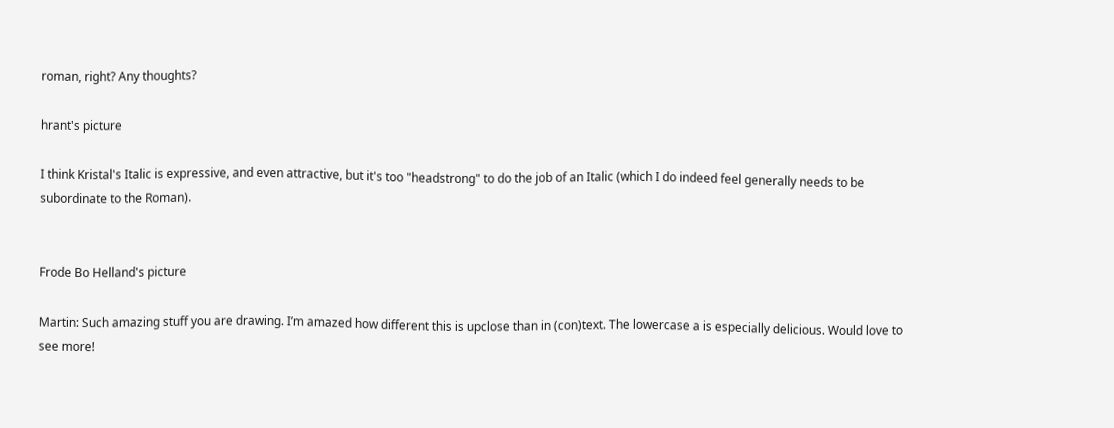roman, right? Any thoughts?

hrant's picture

I think Kristal's Italic is expressive, and even attractive, but it's too "headstrong" to do the job of an Italic (which I do indeed feel generally needs to be subordinate to the Roman).


Frode Bo Helland's picture

Martin: Such amazing stuff you are drawing. I’m amazed how different this is upclose than in (con)text. The lowercase a is especially delicious. Would love to see more!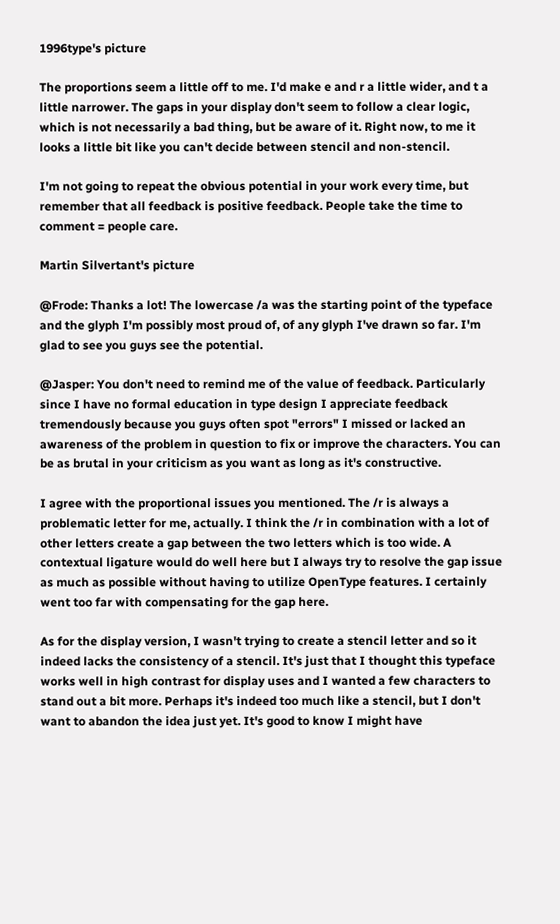1996type's picture

The proportions seem a little off to me. I'd make e and r a little wider, and t a little narrower. The gaps in your display don't seem to follow a clear logic, which is not necessarily a bad thing, but be aware of it. Right now, to me it looks a little bit like you can't decide between stencil and non-stencil.

I'm not going to repeat the obvious potential in your work every time, but remember that all feedback is positive feedback. People take the time to comment = people care.

Martin Silvertant's picture

@Frode: Thanks a lot! The lowercase /a was the starting point of the typeface and the glyph I'm possibly most proud of, of any glyph I've drawn so far. I'm glad to see you guys see the potential.

@Jasper: You don't need to remind me of the value of feedback. Particularly since I have no formal education in type design I appreciate feedback tremendously because you guys often spot "errors" I missed or lacked an awareness of the problem in question to fix or improve the characters. You can be as brutal in your criticism as you want as long as it's constructive.

I agree with the proportional issues you mentioned. The /r is always a problematic letter for me, actually. I think the /r in combination with a lot of other letters create a gap between the two letters which is too wide. A contextual ligature would do well here but I always try to resolve the gap issue as much as possible without having to utilize OpenType features. I certainly went too far with compensating for the gap here.

As for the display version, I wasn't trying to create a stencil letter and so it indeed lacks the consistency of a stencil. It's just that I thought this typeface works well in high contrast for display uses and I wanted a few characters to stand out a bit more. Perhaps it's indeed too much like a stencil, but I don't want to abandon the idea just yet. It's good to know I might have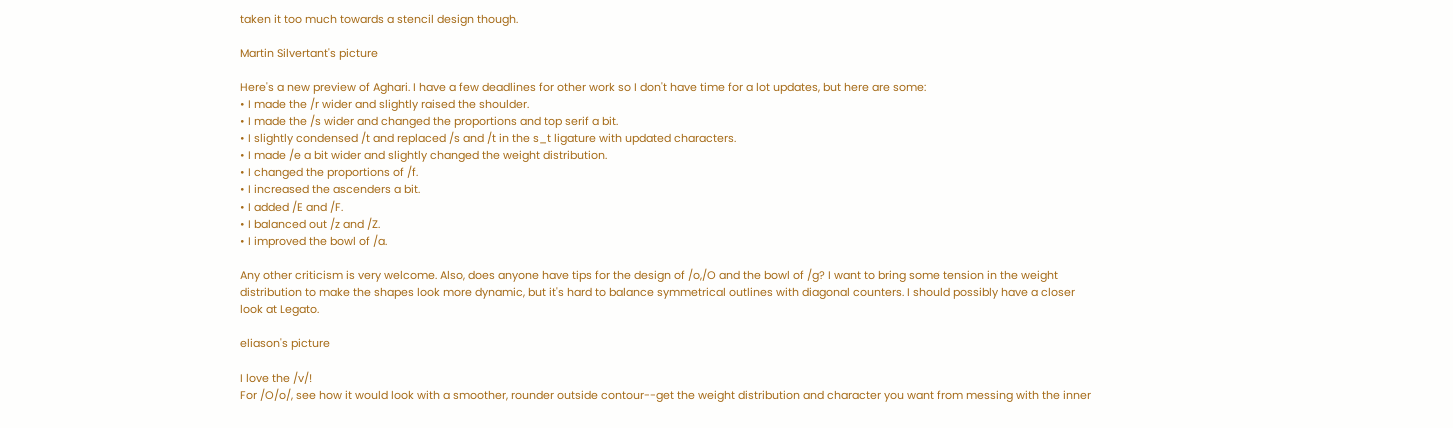taken it too much towards a stencil design though.

Martin Silvertant's picture

Here's a new preview of Aghari. I have a few deadlines for other work so I don't have time for a lot updates, but here are some:
• I made the /r wider and slightly raised the shoulder.
• I made the /s wider and changed the proportions and top serif a bit.
• I slightly condensed /t and replaced /s and /t in the s_t ligature with updated characters.
• I made /e a bit wider and slightly changed the weight distribution.
• I changed the proportions of /f.
• I increased the ascenders a bit.
• I added /E and /F.
• I balanced out /z and /Z.
• I improved the bowl of /a.

Any other criticism is very welcome. Also, does anyone have tips for the design of /o,/O and the bowl of /g? I want to bring some tension in the weight distribution to make the shapes look more dynamic, but it's hard to balance symmetrical outlines with diagonal counters. I should possibly have a closer look at Legato.

eliason's picture

I love the /v/!
For /O/o/, see how it would look with a smoother, rounder outside contour--get the weight distribution and character you want from messing with the inner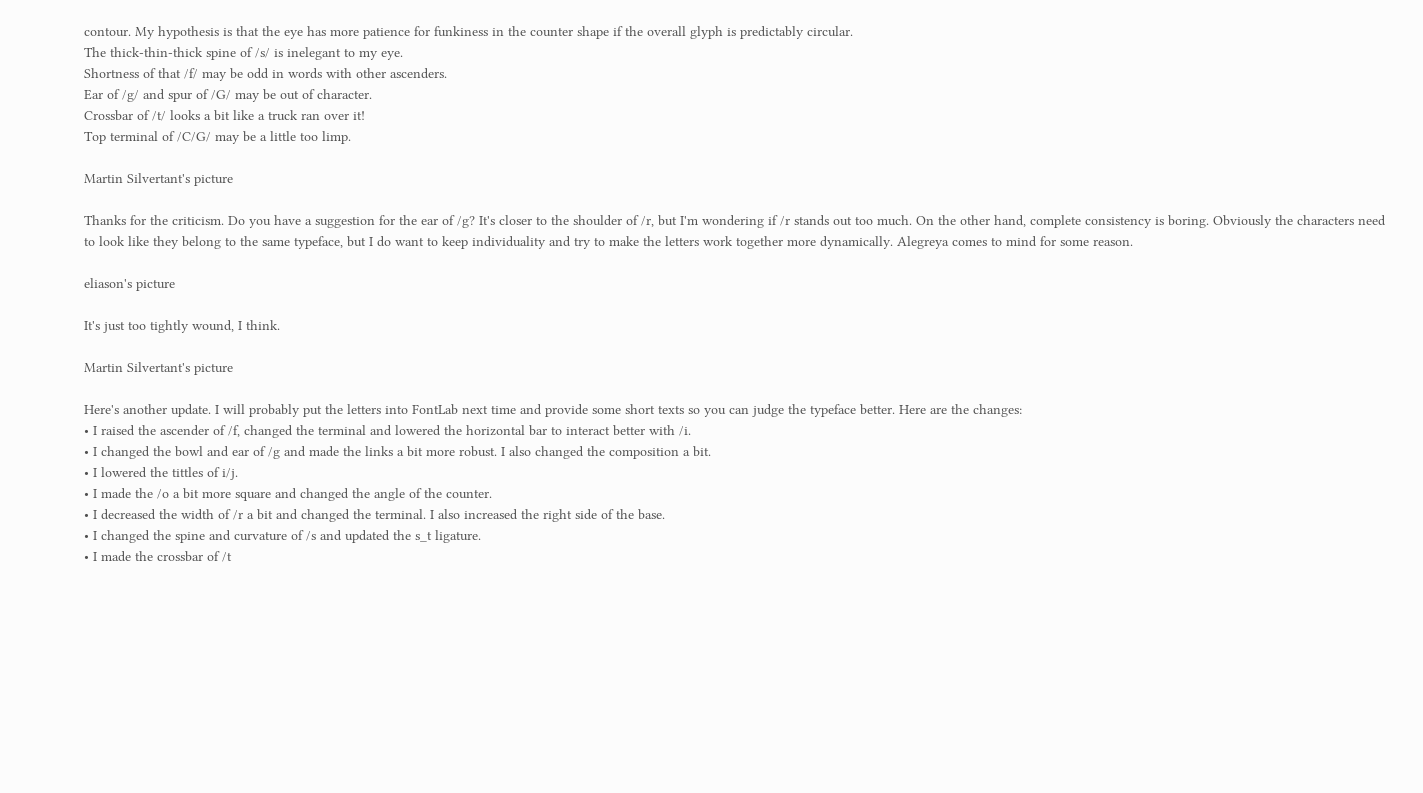contour. My hypothesis is that the eye has more patience for funkiness in the counter shape if the overall glyph is predictably circular.
The thick-thin-thick spine of /s/ is inelegant to my eye.
Shortness of that /f/ may be odd in words with other ascenders.
Ear of /g/ and spur of /G/ may be out of character.
Crossbar of /t/ looks a bit like a truck ran over it!
Top terminal of /C/G/ may be a little too limp.

Martin Silvertant's picture

Thanks for the criticism. Do you have a suggestion for the ear of /g? It's closer to the shoulder of /r, but I'm wondering if /r stands out too much. On the other hand, complete consistency is boring. Obviously the characters need to look like they belong to the same typeface, but I do want to keep individuality and try to make the letters work together more dynamically. Alegreya comes to mind for some reason.

eliason's picture

It's just too tightly wound, I think.

Martin Silvertant's picture

Here's another update. I will probably put the letters into FontLab next time and provide some short texts so you can judge the typeface better. Here are the changes:
• I raised the ascender of /f, changed the terminal and lowered the horizontal bar to interact better with /i.
• I changed the bowl and ear of /g and made the links a bit more robust. I also changed the composition a bit.
• I lowered the tittles of i/j.
• I made the /o a bit more square and changed the angle of the counter.
• I decreased the width of /r a bit and changed the terminal. I also increased the right side of the base.
• I changed the spine and curvature of /s and updated the s_t ligature.
• I made the crossbar of /t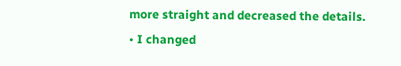more straight and decreased the details.
• I changed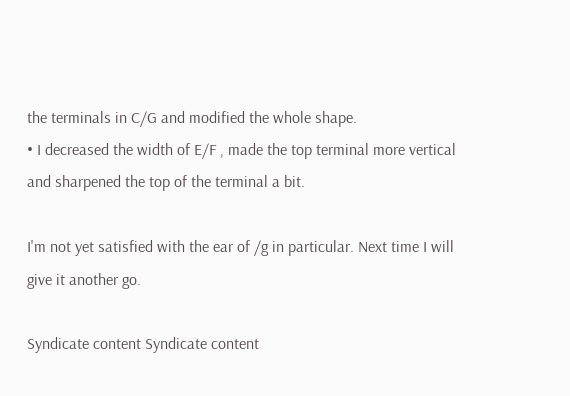the terminals in C/G and modified the whole shape.
• I decreased the width of E/F , made the top terminal more vertical and sharpened the top of the terminal a bit.

I'm not yet satisfied with the ear of /g in particular. Next time I will give it another go.

Syndicate content Syndicate content